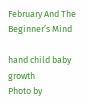February And The Beginner’s Mind

hand child baby growth
Photo by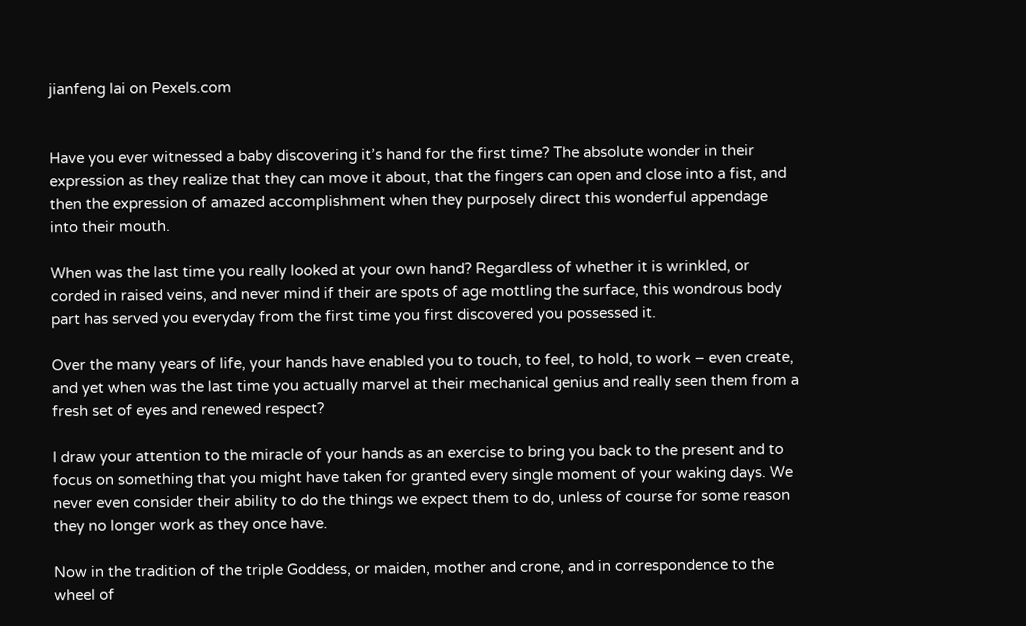jianfeng lai on Pexels.com


Have you ever witnessed a baby discovering it’s hand for the first time? The absolute wonder in their expression as they realize that they can move it about, that the fingers can open and close into a fist, and then the expression of amazed accomplishment when they purposely direct this wonderful appendage into their mouth.

When was the last time you really looked at your own hand? Regardless of whether it is wrinkled, or corded in raised veins, and never mind if their are spots of age mottling the surface, this wondrous body part has served you everyday from the first time you first discovered you possessed it.

Over the many years of life, your hands have enabled you to touch, to feel, to hold, to work – even create, and yet when was the last time you actually marvel at their mechanical genius and really seen them from a fresh set of eyes and renewed respect?

I draw your attention to the miracle of your hands as an exercise to bring you back to the present and to focus on something that you might have taken for granted every single moment of your waking days. We never even consider their ability to do the things we expect them to do, unless of course for some reason they no longer work as they once have.

Now in the tradition of the triple Goddess, or maiden, mother and crone, and in correspondence to the wheel of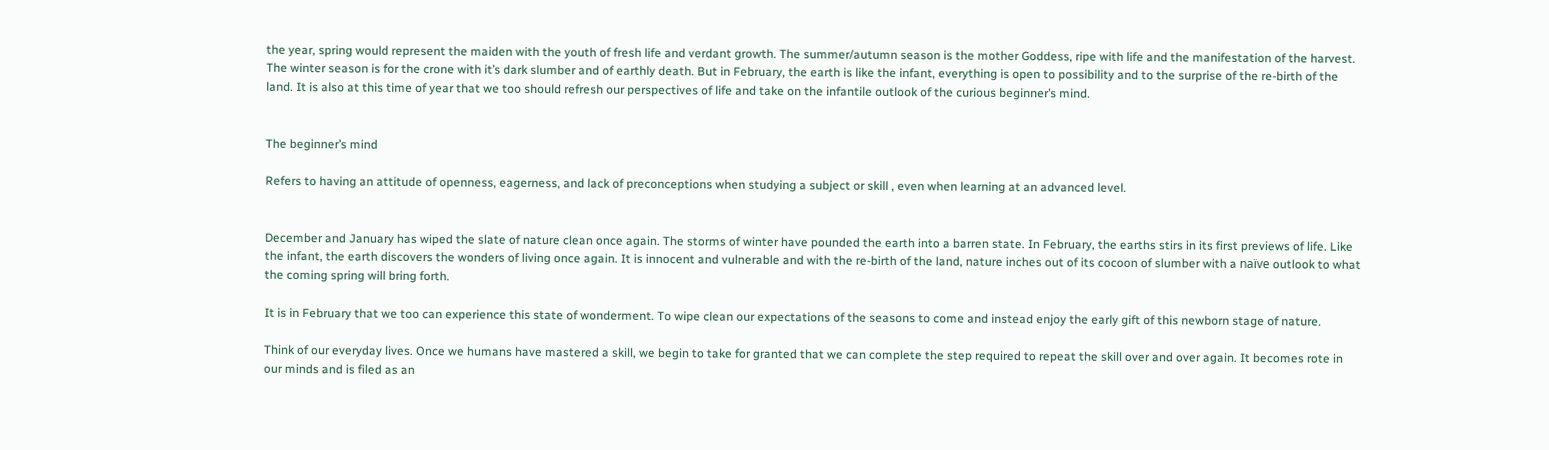the year, spring would represent the maiden with the youth of fresh life and verdant growth. The summer/autumn season is the mother Goddess, ripe with life and the manifestation of the harvest. The winter season is for the crone with it’s dark slumber and of earthly death. But in February, the earth is like the infant, everything is open to possibility and to the surprise of the re-birth of the land. It is also at this time of year that we too should refresh our perspectives of life and take on the infantile outlook of the curious beginner’s mind.


The beginner’s mind

Refers to having an attitude of openness, eagerness, and lack of preconceptions when studying a subject or skill , even when learning at an advanced level.


December and January has wiped the slate of nature clean once again. The storms of winter have pounded the earth into a barren state. In February, the earths stirs in its first previews of life. Like the infant, the earth discovers the wonders of living once again. It is innocent and vulnerable and with the re-birth of the land, nature inches out of its cocoon of slumber with a naïve outlook to what the coming spring will bring forth.

It is in February that we too can experience this state of wonderment. To wipe clean our expectations of the seasons to come and instead enjoy the early gift of this newborn stage of nature.

Think of our everyday lives. Once we humans have mastered a skill, we begin to take for granted that we can complete the step required to repeat the skill over and over again. It becomes rote in our minds and is filed as an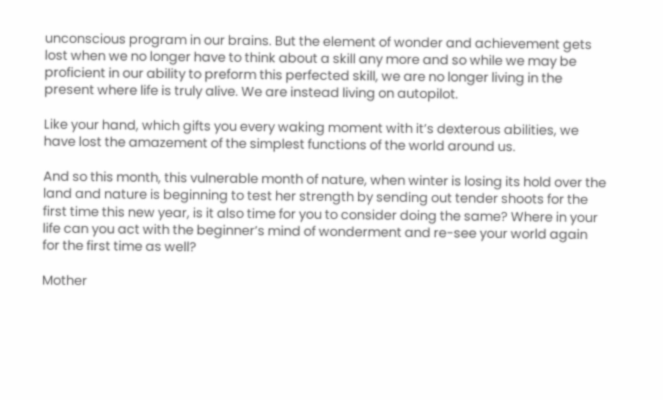unconscious program in our brains. But the element of wonder and achievement gets lost when we no longer have to think about a skill any more and so while we may be proficient in our ability to preform this perfected skill, we are no longer living in the present where life is truly alive. We are instead living on autopilot.

Like your hand, which gifts you every waking moment with it’s dexterous abilities, we have lost the amazement of the simplest functions of the world around us.

And so this month, this vulnerable month of nature, when winter is losing its hold over the land and nature is beginning to test her strength by sending out tender shoots for the first time this new year, is it also time for you to consider doing the same? Where in your life can you act with the beginner’s mind of wonderment and re-see your world again for the first time as well?

Mother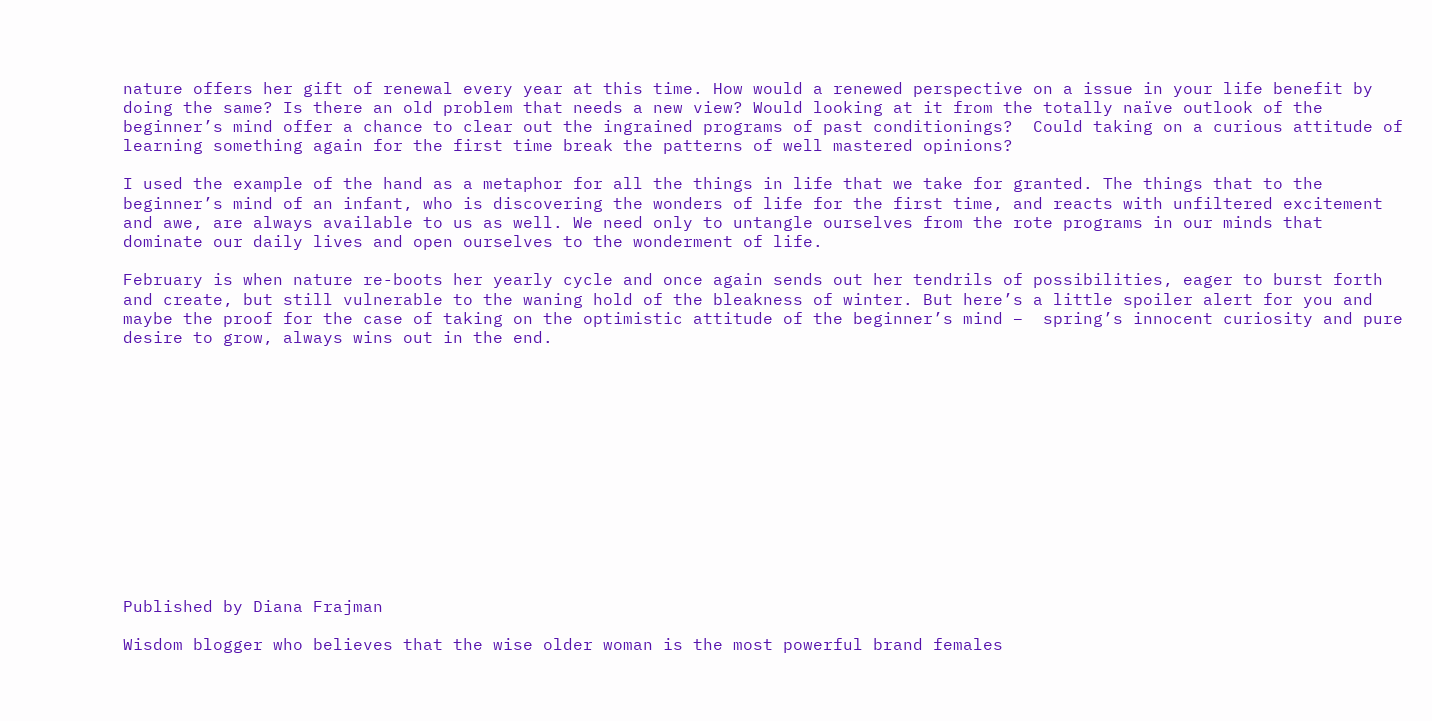nature offers her gift of renewal every year at this time. How would a renewed perspective on a issue in your life benefit by doing the same? Is there an old problem that needs a new view? Would looking at it from the totally naïve outlook of the beginner’s mind offer a chance to clear out the ingrained programs of past conditionings?  Could taking on a curious attitude of learning something again for the first time break the patterns of well mastered opinions?

I used the example of the hand as a metaphor for all the things in life that we take for granted. The things that to the beginner’s mind of an infant, who is discovering the wonders of life for the first time, and reacts with unfiltered excitement and awe, are always available to us as well. We need only to untangle ourselves from the rote programs in our minds that dominate our daily lives and open ourselves to the wonderment of life.

February is when nature re-boots her yearly cycle and once again sends out her tendrils of possibilities, eager to burst forth and create, but still vulnerable to the waning hold of the bleakness of winter. But here’s a little spoiler alert for you and maybe the proof for the case of taking on the optimistic attitude of the beginner’s mind –  spring’s innocent curiosity and pure desire to grow, always wins out in the end.













Published by Diana Frajman

Wisdom blogger who believes that the wise older woman is the most powerful brand females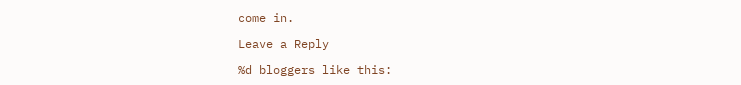come in.

Leave a Reply

%d bloggers like this: